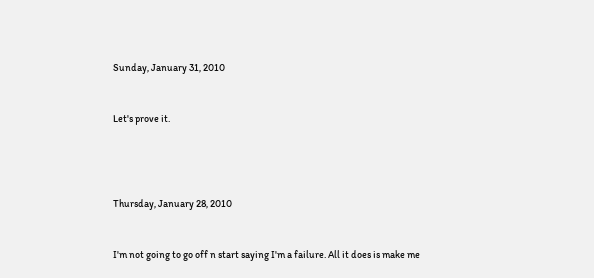Sunday, January 31, 2010


Let's prove it.




Thursday, January 28, 2010


I'm not going to go off n start saying I'm a failure. All it does is make me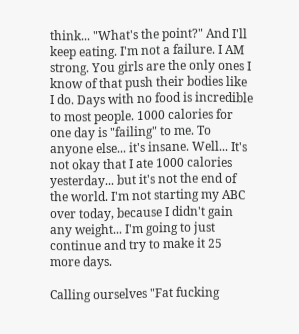think... "What's the point?" And I'll keep eating. I'm not a failure. I AM strong. You girls are the only ones I know of that push their bodies like I do. Days with no food is incredible to most people. 1000 calories for one day is "failing" to me. To anyone else... it's insane. Well... It's not okay that I ate 1000 calories yesterday... but it's not the end of the world. I'm not starting my ABC over today, because I didn't gain any weight... I'm going to just continue and try to make it 25 more days.

Calling ourselves "Fat fucking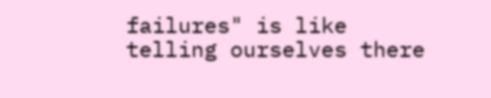failures" is like telling ourselves there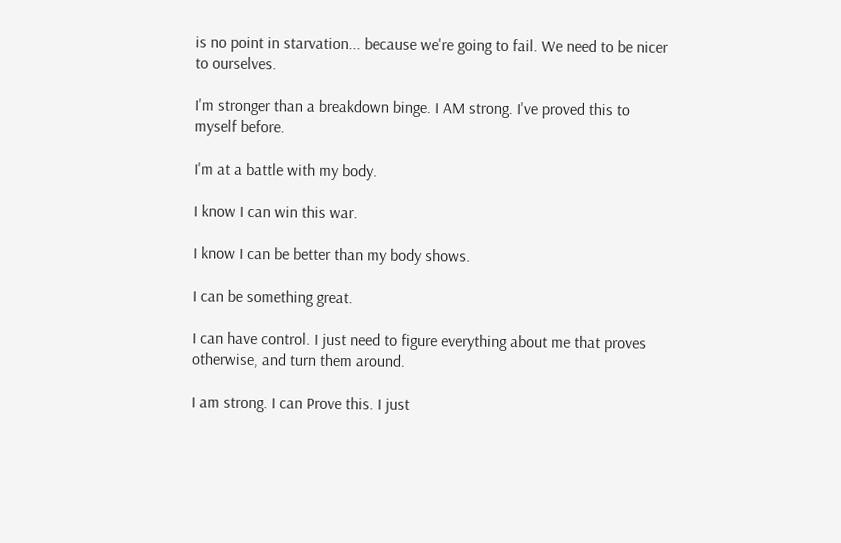is no point in starvation... because we're going to fail. We need to be nicer to ourselves.

I'm stronger than a breakdown binge. I AM strong. I've proved this to myself before.

I'm at a battle with my body.

I know I can win this war.

I know I can be better than my body shows.

I can be something great.

I can have control. I just need to figure everything about me that proves otherwise, and turn them around.

I am strong. I can Prove this. I just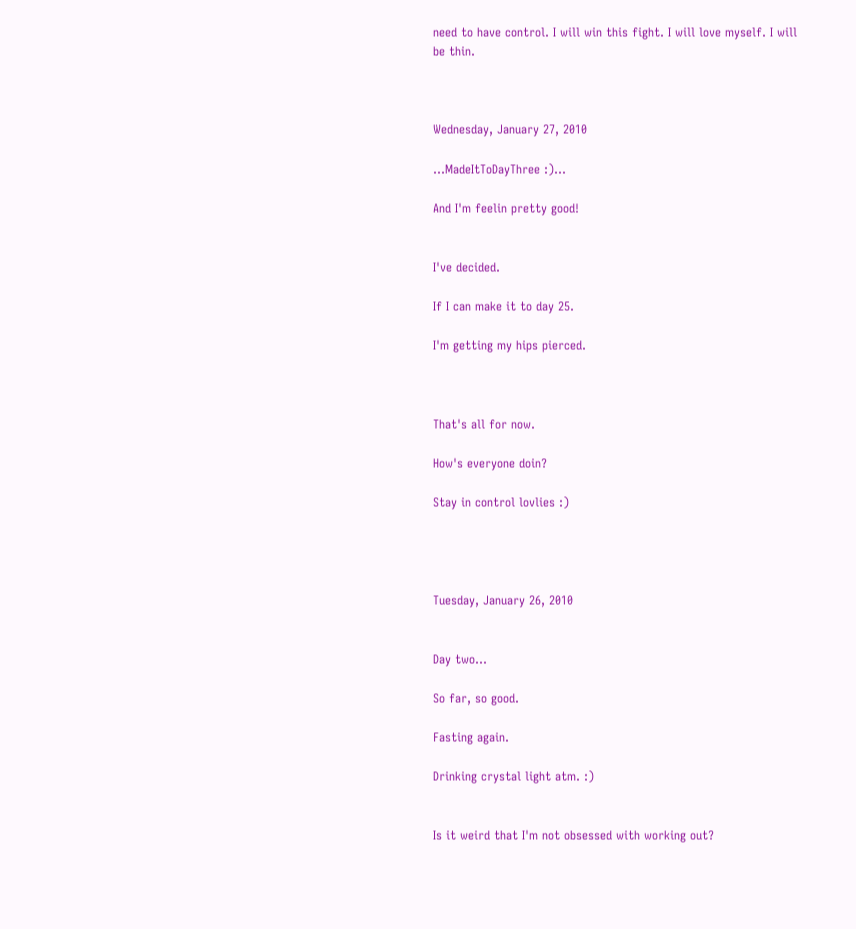need to have control. I will win this fight. I will love myself. I will be thin.



Wednesday, January 27, 2010

...MadeItToDayThree :)...

And I'm feelin pretty good!


I've decided.

If I can make it to day 25.

I'm getting my hips pierced.



That's all for now.

How's everyone doin?

Stay in control lovlies :)




Tuesday, January 26, 2010


Day two...

So far, so good.

Fasting again.

Drinking crystal light atm. :)


Is it weird that I'm not obsessed with working out?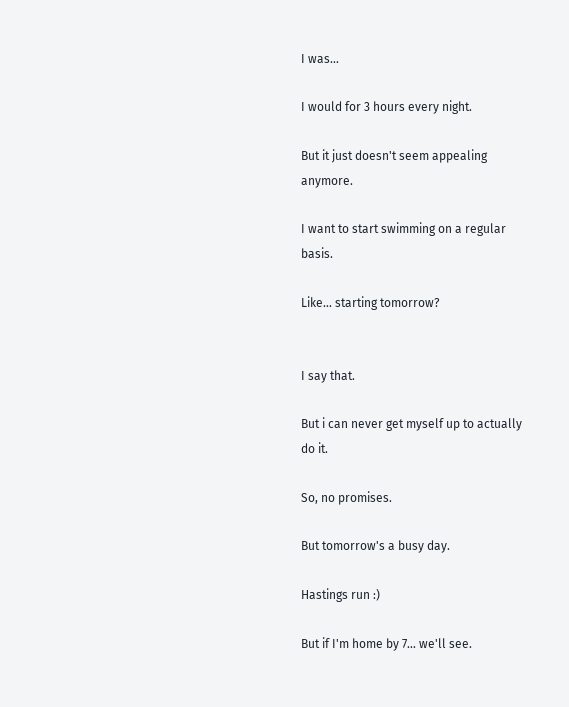I was...

I would for 3 hours every night.

But it just doesn't seem appealing anymore.

I want to start swimming on a regular basis.

Like... starting tomorrow?


I say that.

But i can never get myself up to actually do it.

So, no promises.

But tomorrow's a busy day.

Hastings run :)

But if I'm home by 7... we'll see.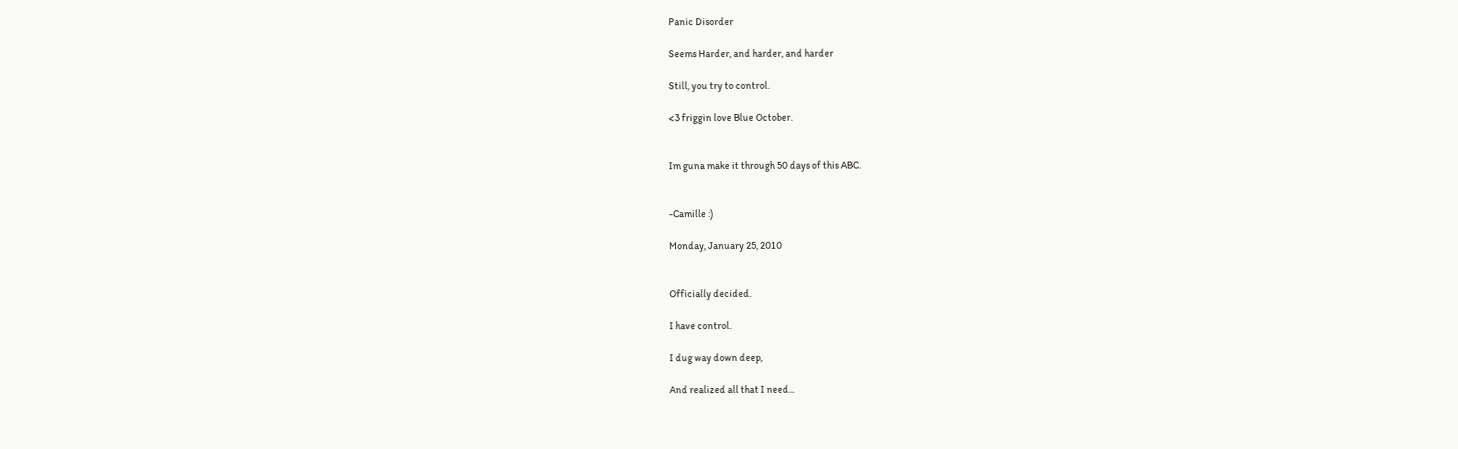Panic Disorder

Seems Harder, and harder, and harder

Still, you try to control.

<3 friggin love Blue October.


Im guna make it through 50 days of this ABC.


-Camille :)

Monday, January 25, 2010


Officially decided.

I have control.

I dug way down deep,

And realized all that I need...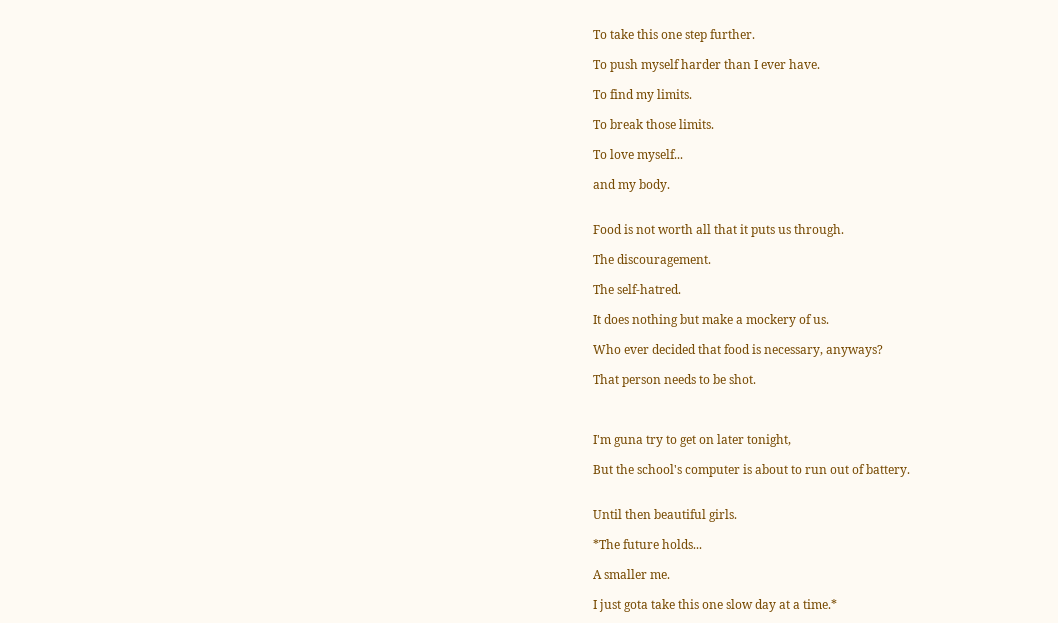To take this one step further.

To push myself harder than I ever have.

To find my limits.

To break those limits.

To love myself...

and my body.


Food is not worth all that it puts us through.

The discouragement.

The self-hatred.

It does nothing but make a mockery of us.

Who ever decided that food is necessary, anyways?

That person needs to be shot.



I'm guna try to get on later tonight,

But the school's computer is about to run out of battery.


Until then beautiful girls.

*The future holds...

A smaller me.

I just gota take this one slow day at a time.*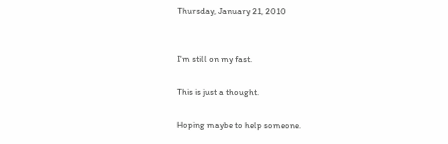Thursday, January 21, 2010


I'm still on my fast.

This is just a thought.

Hoping maybe to help someone.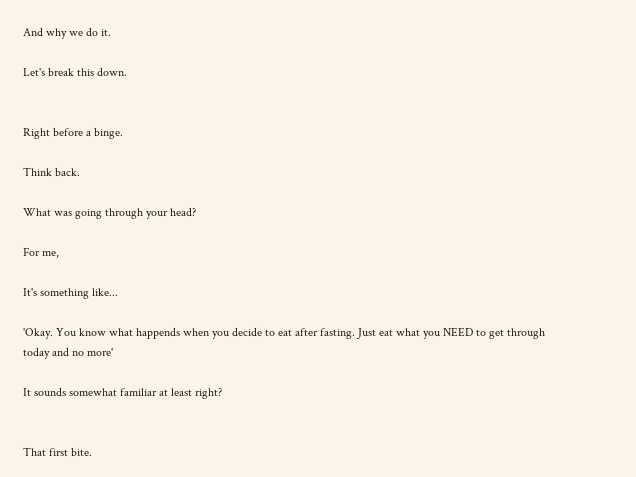And why we do it.

Let's break this down.


Right before a binge.

Think back.

What was going through your head?

For me,

It's something like...

'Okay. You know what happends when you decide to eat after fasting. Just eat what you NEED to get through today and no more'

It sounds somewhat familiar at least right?


That first bite.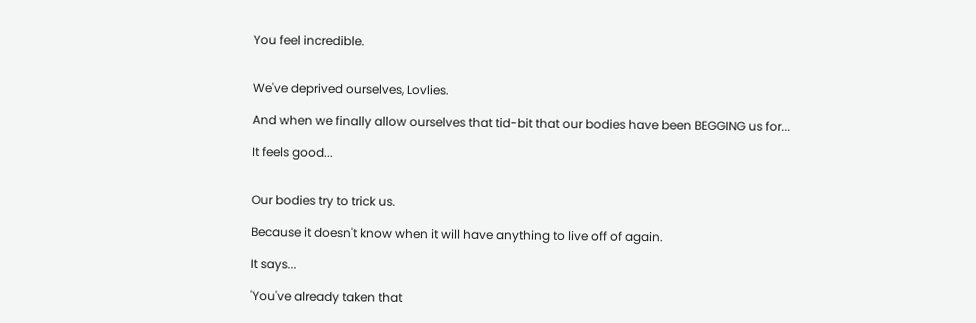You feel incredible.


We've deprived ourselves, Lovlies.

And when we finally allow ourselves that tid-bit that our bodies have been BEGGING us for...

It feels good...


Our bodies try to trick us.

Because it doesn't know when it will have anything to live off of again.

It says...

'You've already taken that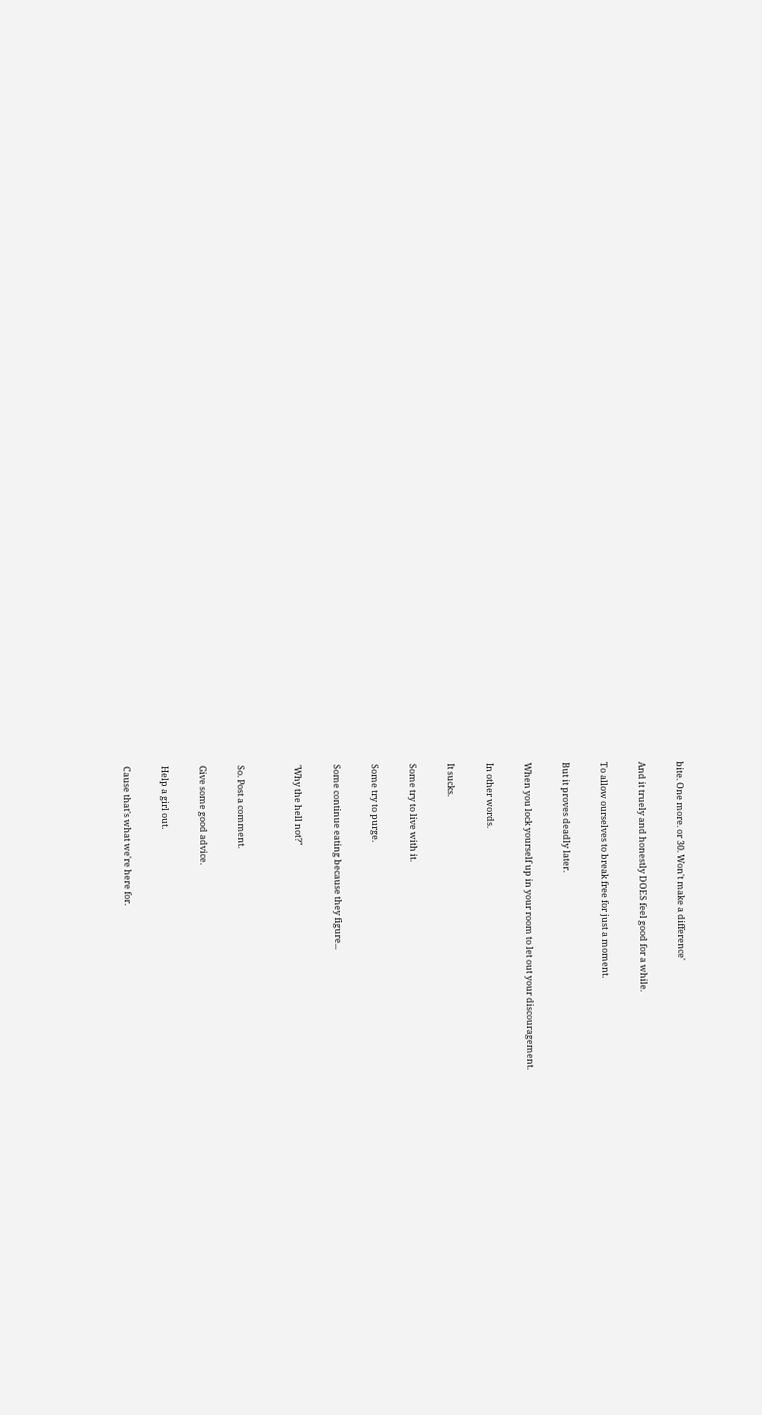bite. One more. or 30. Won't make a difference'

And it truely and honestly DOES feel good for a while.

To allow ourselves to break free for just a moment.

But it proves deadly later.

When you lock yourself up in your room to let out your discouragement.

In other words.

It sucks.

Some try to live with it.

Some try to purge.

Some continue eating because they figure...

'Why the hell not?"


So. Post a comment.

Give some good advice.

Help a girl out.

Cause that's what we're here for.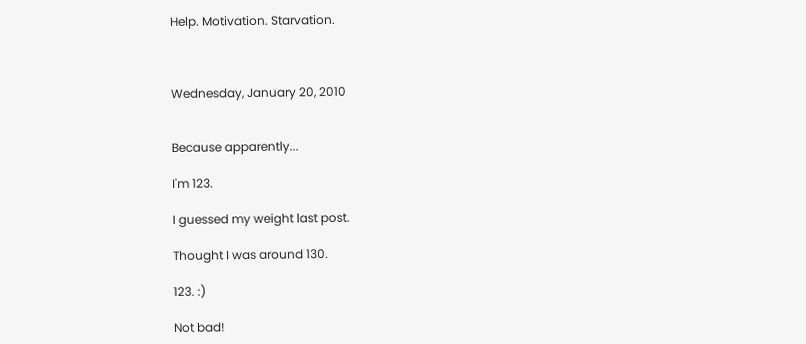Help. Motivation. Starvation.



Wednesday, January 20, 2010


Because apparently...

I'm 123.

I guessed my weight last post.

Thought I was around 130.

123. :)

Not bad!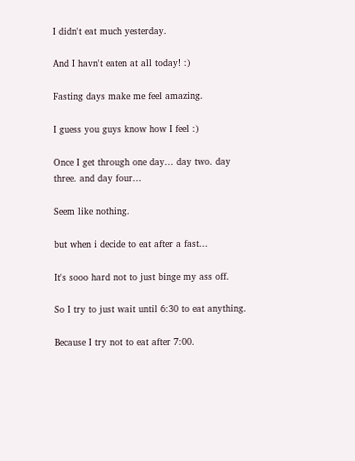I didn't eat much yesterday.

And I havn't eaten at all today! :)

Fasting days make me feel amazing.

I guess you guys know how I feel :)

Once I get through one day... day two. day three. and day four...

Seem like nothing.

but when i decide to eat after a fast...

It's sooo hard not to just binge my ass off.

So I try to just wait until 6:30 to eat anything.

Because I try not to eat after 7:00.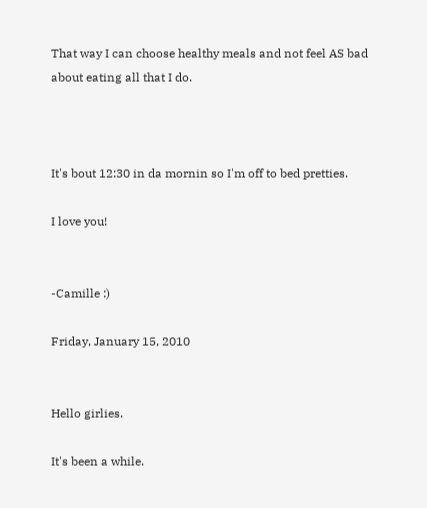That way I can choose healthy meals and not feel AS bad about eating all that I do.



It's bout 12:30 in da mornin so I'm off to bed pretties.

I love you!


-Camille :)

Friday, January 15, 2010


Hello girlies.

It's been a while.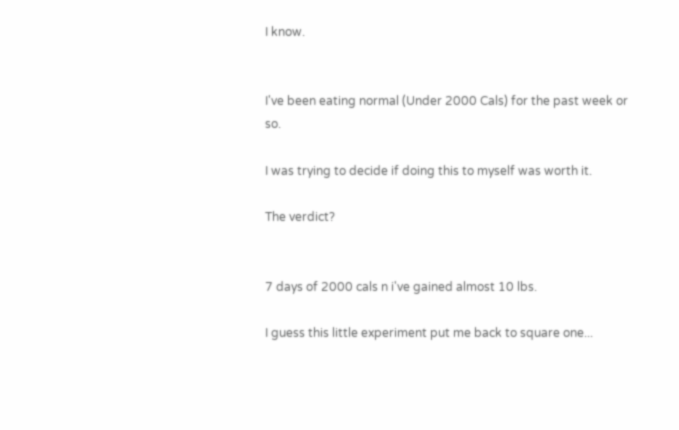I know.


I've been eating normal (Under 2000 Cals) for the past week or so.

I was trying to decide if doing this to myself was worth it.

The verdict?


7 days of 2000 cals n i've gained almost 10 lbs.

I guess this little experiment put me back to square one...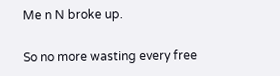Me n N broke up.

So no more wasting every free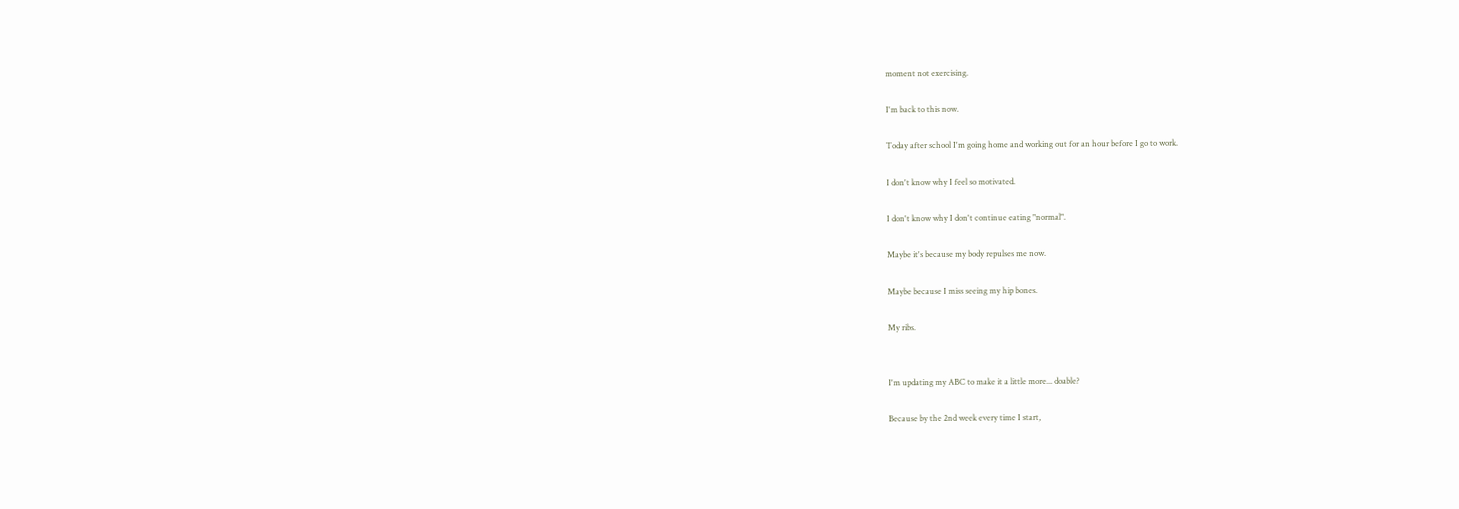moment not exercising.

I'm back to this now.

Today after school I'm going home and working out for an hour before I go to work.

I don't know why I feel so motivated.

I don't know why I don't continue eating "normal".

Maybe it's because my body repulses me now.

Maybe because I miss seeing my hip bones.

My ribs.


I'm updating my ABC to make it a little more... doable?

Because by the 2nd week every time I start,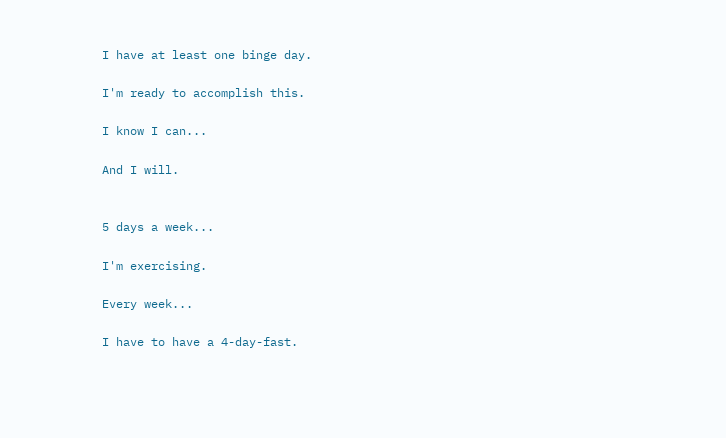I have at least one binge day.

I'm ready to accomplish this.

I know I can...

And I will.


5 days a week...

I'm exercising.

Every week...

I have to have a 4-day-fast.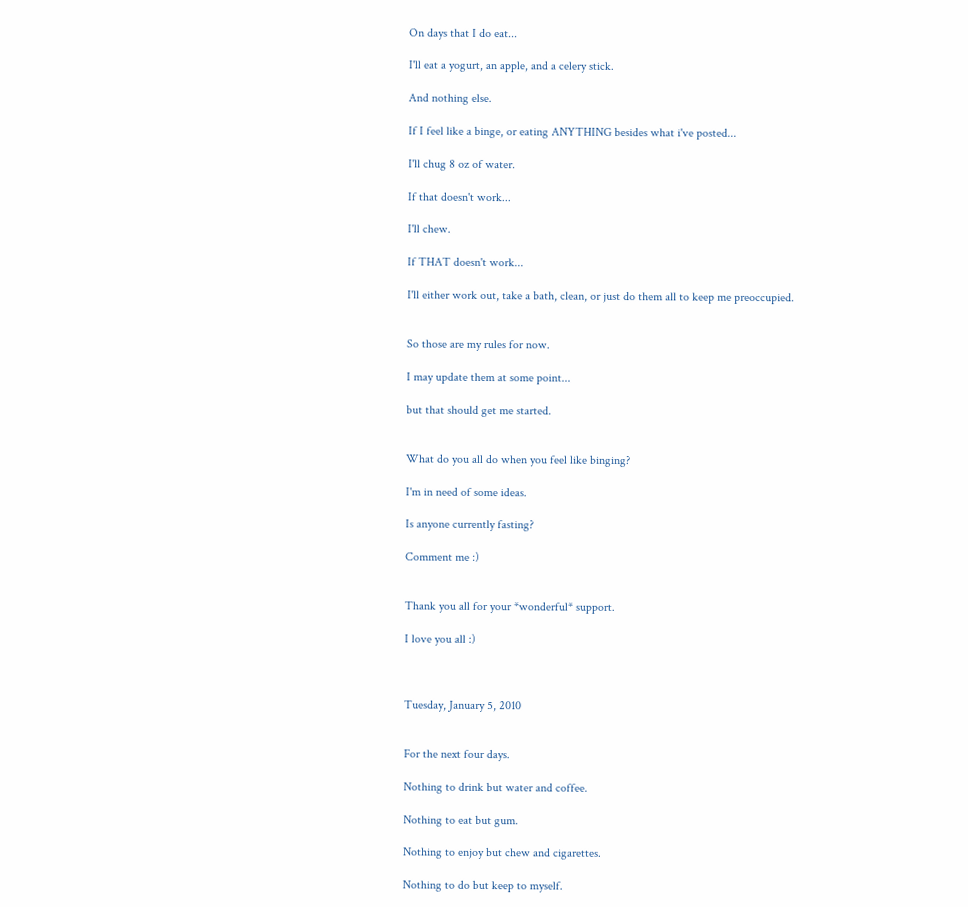On days that I do eat...

I'll eat a yogurt, an apple, and a celery stick.

And nothing else.

If I feel like a binge, or eating ANYTHING besides what i've posted...

I'll chug 8 oz of water.

If that doesn't work...

I'll chew.

If THAT doesn't work...

I'll either work out, take a bath, clean, or just do them all to keep me preoccupied.


So those are my rules for now.

I may update them at some point...

but that should get me started.


What do you all do when you feel like binging?

I'm in need of some ideas.

Is anyone currently fasting?

Comment me :)


Thank you all for your *wonderful* support.

I love you all :)



Tuesday, January 5, 2010


For the next four days.

Nothing to drink but water and coffee.

Nothing to eat but gum.

Nothing to enjoy but chew and cigarettes.

Nothing to do but keep to myself.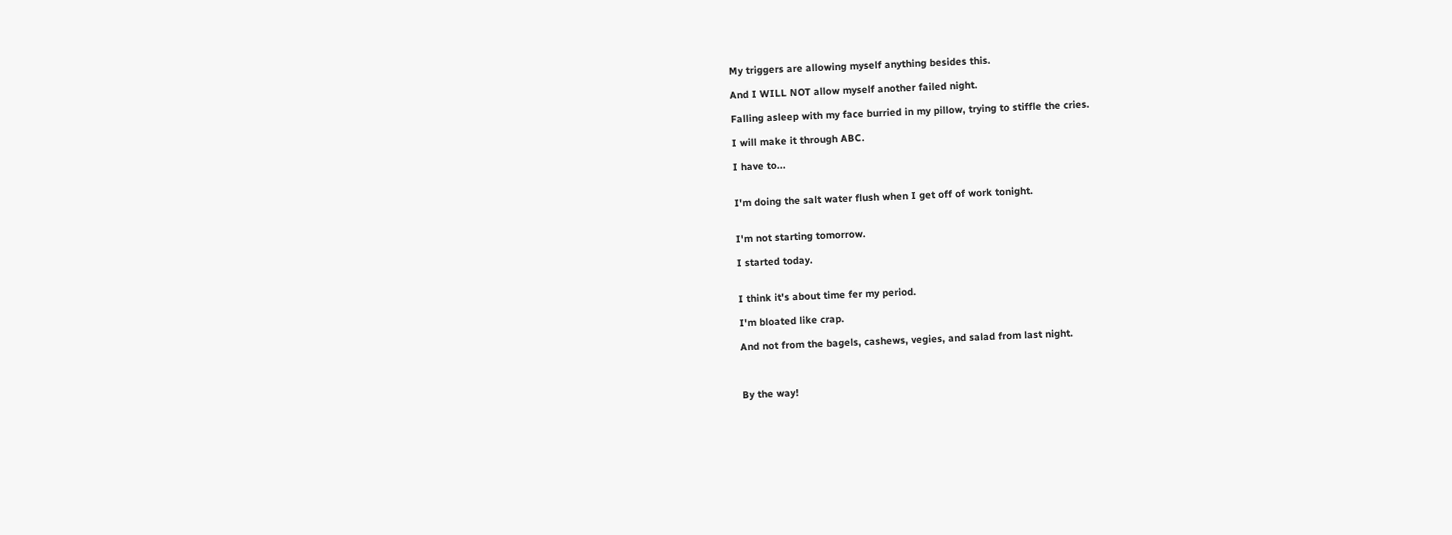My triggers are allowing myself anything besides this.

And I WILL NOT allow myself another failed night.

Falling asleep with my face burried in my pillow, trying to stiffle the cries.

I will make it through ABC.

I have to...


I'm doing the salt water flush when I get off of work tonight.


I'm not starting tomorrow.

I started today.


I think it's about time fer my period.

I'm bloated like crap.

And not from the bagels, cashews, vegies, and salad from last night.



By the way!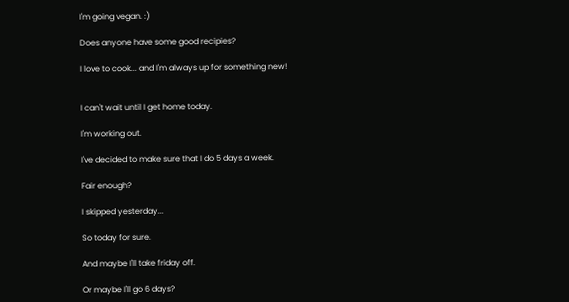I'm going vegan. :)

Does anyone have some good recipies?

I love to cook... and I'm always up for something new!


I can't wait until I get home today.

I'm working out.

I've decided to make sure that I do 5 days a week.

Fair enough?

I skipped yesterday...

So today for sure.

And maybe I'll take friday off.

Or maybe I'll go 6 days?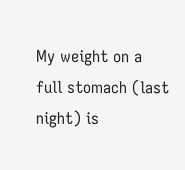My weight on a full stomach (last night) is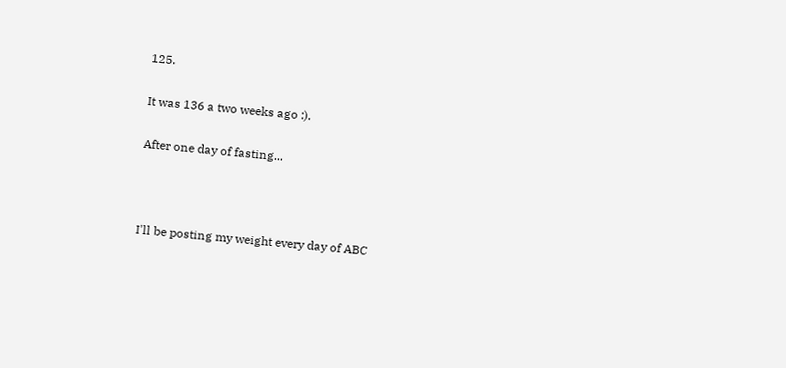125.

It was 136 a two weeks ago :).

After one day of fasting...



I'll be posting my weight every day of ABC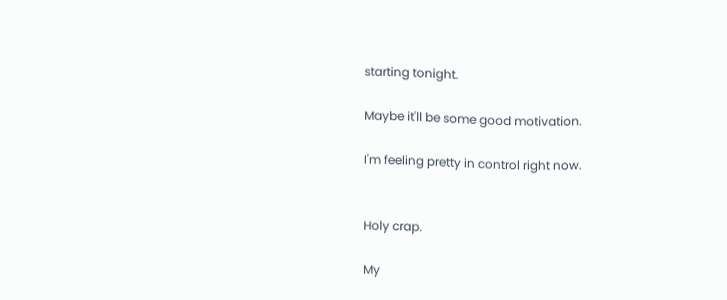starting tonight.

Maybe it'll be some good motivation.

I'm feeling pretty in control right now.


Holy crap.

My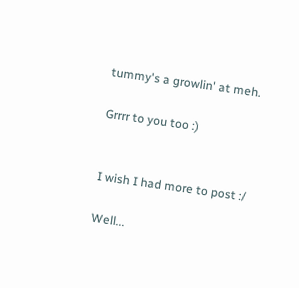tummy's a growlin' at meh.

Grrrr to you too :)


I wish I had more to post :/

Well...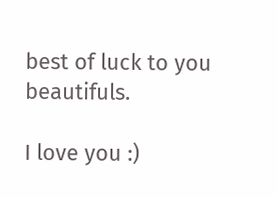best of luck to you beautifuls.

I love you :)